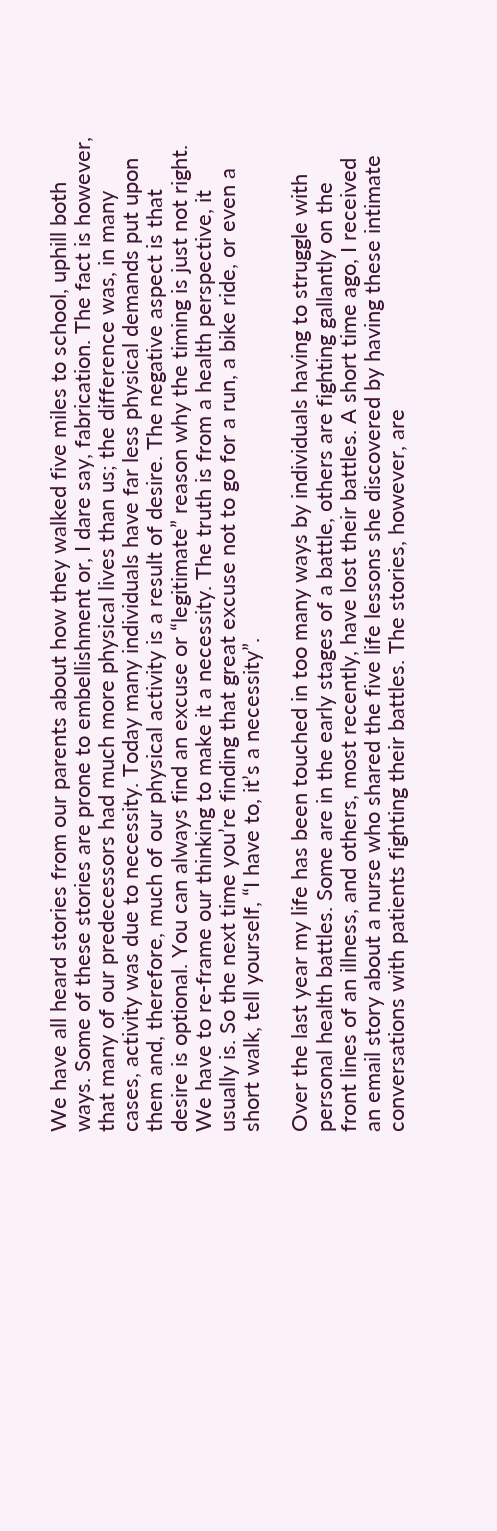We have all heard stories from our parents about how they walked five miles to school, uphill both ways. Some of these stories are prone to embellishment or, I dare say, fabrication. The fact is however, that many of our predecessors had much more physical lives than us; the difference was, in many cases, activity was due to necessity. Today many individuals have far less physical demands put upon them and, therefore, much of our physical activity is a result of desire. The negative aspect is that desire is optional. You can always find an excuse or “legitimate” reason why the timing is just not right. We have to re-frame our thinking to make it a necessity. The truth is from a health perspective, it usually is. So the next time you’re finding that great excuse not to go for a run, a bike ride, or even a short walk, tell yourself, “I have to, it’s a necessity”.

Over the last year my life has been touched in too many ways by individuals having to struggle with personal health battles. Some are in the early stages of a battle, others are fighting gallantly on the front lines of an illness, and others, most recently, have lost their battles. A short time ago, I received an email story about a nurse who shared the five life lessons she discovered by having these intimate conversations with patients fighting their battles. The stories, however, are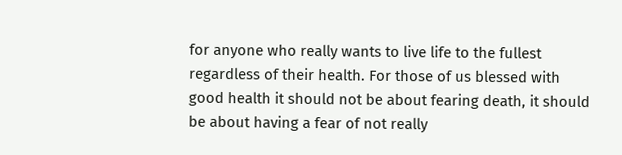for anyone who really wants to live life to the fullest regardless of their health. For those of us blessed with good health it should not be about fearing death, it should be about having a fear of not really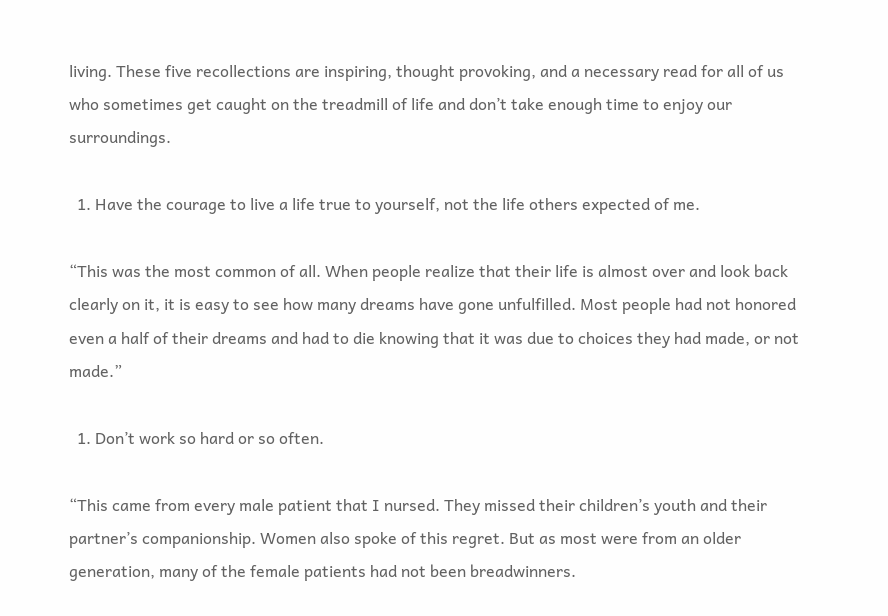living. These five recollections are inspiring, thought provoking, and a necessary read for all of us who sometimes get caught on the treadmill of life and don’t take enough time to enjoy our surroundings.

  1. Have the courage to live a life true to yourself, not the life others expected of me.

“This was the most common of all. When people realize that their life is almost over and look back clearly on it, it is easy to see how many dreams have gone unfulfilled. Most people had not honored even a half of their dreams and had to die knowing that it was due to choices they had made, or not made.”

  1. Don’t work so hard or so often.

“This came from every male patient that I nursed. They missed their children’s youth and their partner’s companionship. Women also spoke of this regret. But as most were from an older generation, many of the female patients had not been breadwinners.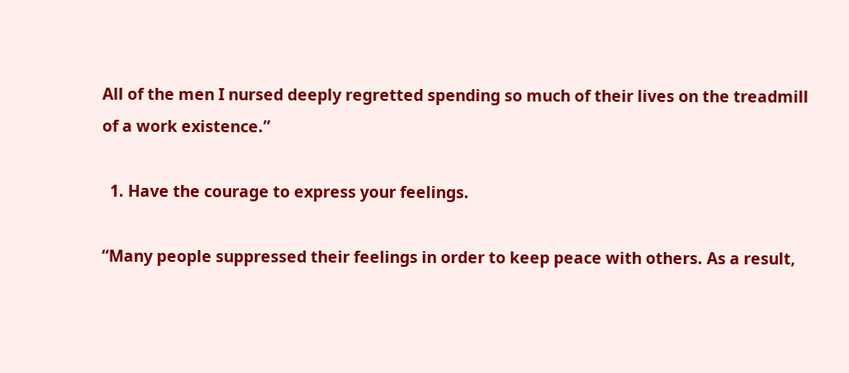All of the men I nursed deeply regretted spending so much of their lives on the treadmill of a work existence.”

  1. Have the courage to express your feelings.

“Many people suppressed their feelings in order to keep peace with others. As a result,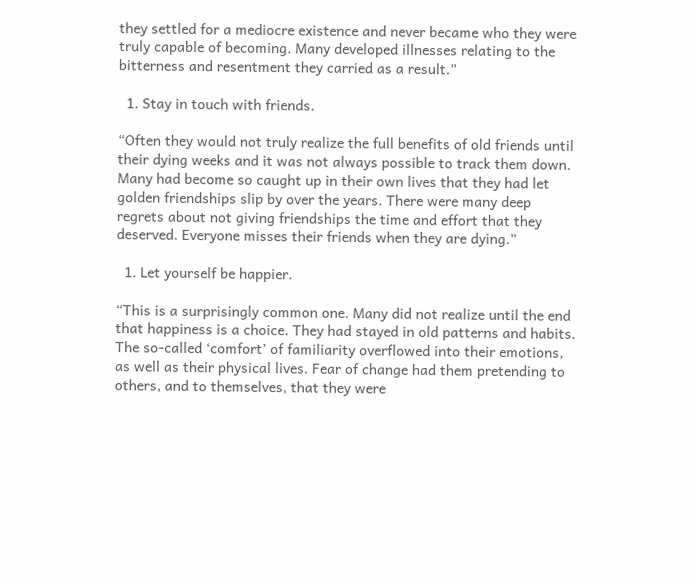they settled for a mediocre existence and never became who they were truly capable of becoming. Many developed illnesses relating to the bitterness and resentment they carried as a result.”

  1. Stay in touch with friends.

“Often they would not truly realize the full benefits of old friends until their dying weeks and it was not always possible to track them down. Many had become so caught up in their own lives that they had let golden friendships slip by over the years. There were many deep regrets about not giving friendships the time and effort that they deserved. Everyone misses their friends when they are dying.”

  1. Let yourself be happier.

“This is a surprisingly common one. Many did not realize until the end that happiness is a choice. They had stayed in old patterns and habits. The so-called ‘comfort’ of familiarity overflowed into their emotions, as well as their physical lives. Fear of change had them pretending to others, and to themselves, that they were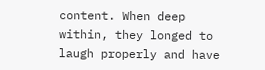content. When deep within, they longed to laugh properly and have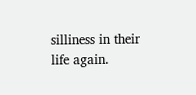silliness in their life again.